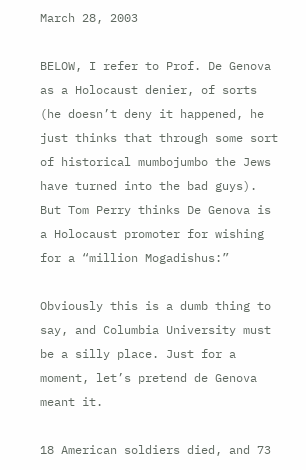March 28, 2003

BELOW, I refer to Prof. De Genova as a Holocaust denier, of sorts (he doesn’t deny it happened, he just thinks that through some sort of historical mumbojumbo the Jews have turned into the bad guys). But Tom Perry thinks De Genova is a Holocaust promoter for wishing for a “million Mogadishus:”

Obviously this is a dumb thing to say, and Columbia University must be a silly place. Just for a moment, let’s pretend de Genova meant it.

18 American soldiers died, and 73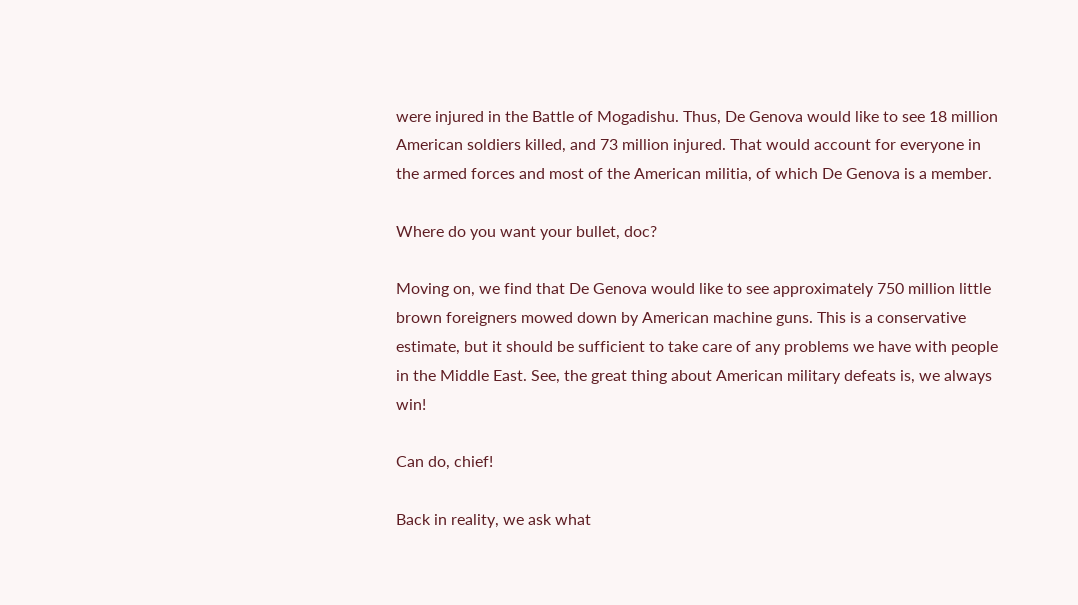were injured in the Battle of Mogadishu. Thus, De Genova would like to see 18 million American soldiers killed, and 73 million injured. That would account for everyone in the armed forces and most of the American militia, of which De Genova is a member.

Where do you want your bullet, doc?

Moving on, we find that De Genova would like to see approximately 750 million little brown foreigners mowed down by American machine guns. This is a conservative estimate, but it should be sufficient to take care of any problems we have with people in the Middle East. See, the great thing about American military defeats is, we always win!

Can do, chief!

Back in reality, we ask what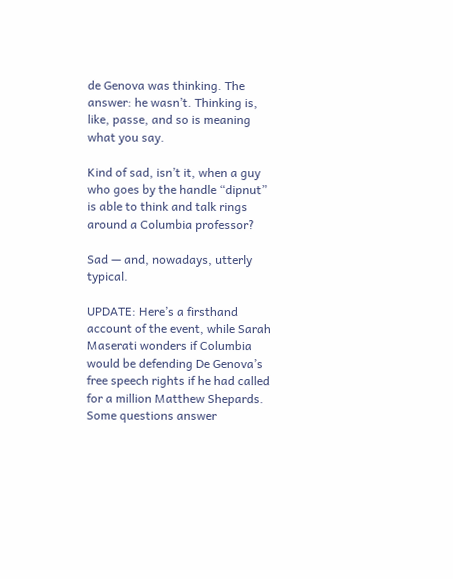de Genova was thinking. The answer: he wasn’t. Thinking is, like, passe, and so is meaning what you say.

Kind of sad, isn’t it, when a guy who goes by the handle “dipnut” is able to think and talk rings around a Columbia professor?

Sad — and, nowadays, utterly typical.

UPDATE: Here’s a firsthand account of the event, while Sarah Maserati wonders if Columbia would be defending De Genova’s free speech rights if he had called for a million Matthew Shepards. Some questions answer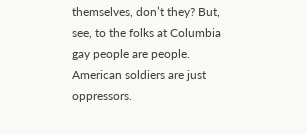themselves, don’t they? But, see, to the folks at Columbia gay people are people. American soldiers are just oppressors.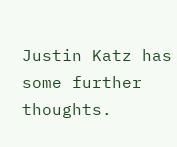Justin Katz has some further thoughts.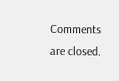Comments are closed.